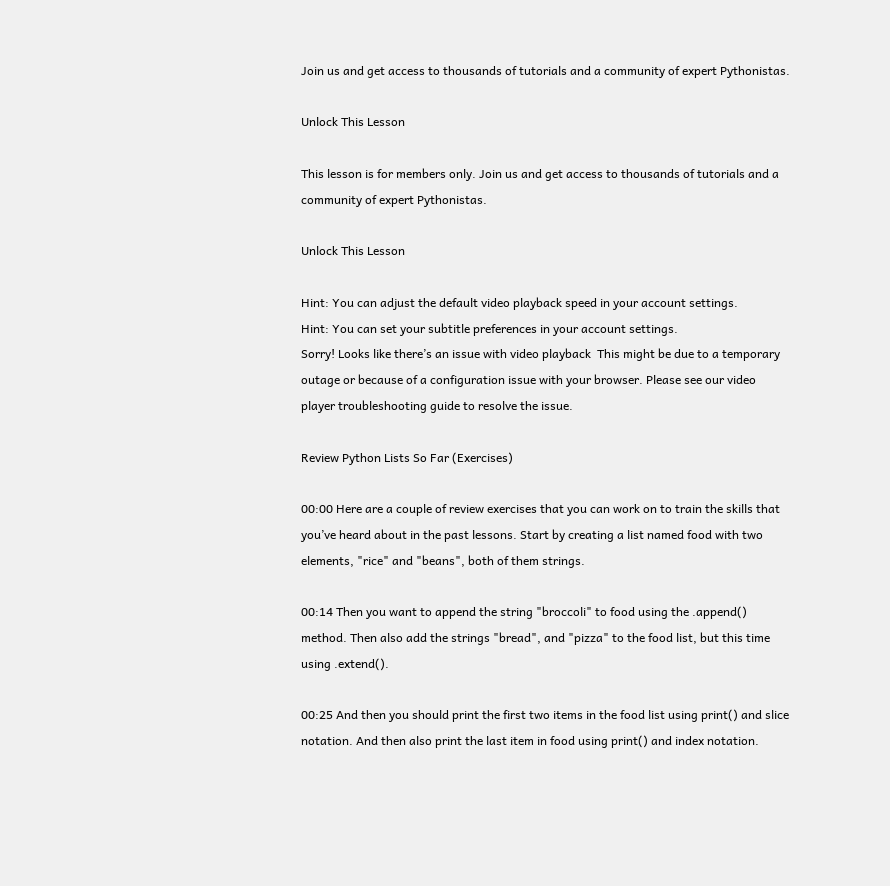Join us and get access to thousands of tutorials and a community of expert Pythonistas.

Unlock This Lesson

This lesson is for members only. Join us and get access to thousands of tutorials and a community of expert Pythonistas.

Unlock This Lesson

Hint: You can adjust the default video playback speed in your account settings.
Hint: You can set your subtitle preferences in your account settings.
Sorry! Looks like there’s an issue with video playback  This might be due to a temporary outage or because of a configuration issue with your browser. Please see our video player troubleshooting guide to resolve the issue.

Review Python Lists So Far (Exercises)

00:00 Here are a couple of review exercises that you can work on to train the skills that you’ve heard about in the past lessons. Start by creating a list named food with two elements, "rice" and "beans", both of them strings.

00:14 Then you want to append the string "broccoli" to food using the .append() method. Then also add the strings "bread", and "pizza" to the food list, but this time using .extend().

00:25 And then you should print the first two items in the food list using print() and slice notation. And then also print the last item in food using print() and index notation.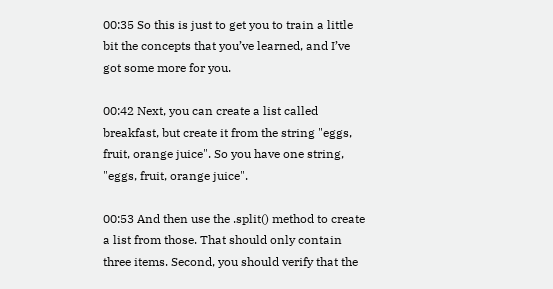00:35 So this is just to get you to train a little bit the concepts that you’ve learned, and I’ve got some more for you.

00:42 Next, you can create a list called breakfast, but create it from the string "eggs, fruit, orange juice". So you have one string, "eggs, fruit, orange juice".

00:53 And then use the .split() method to create a list from those. That should only contain three items. Second, you should verify that the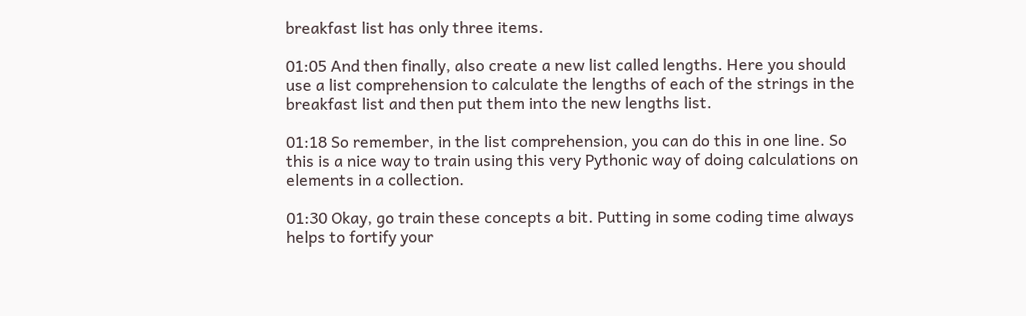breakfast list has only three items.

01:05 And then finally, also create a new list called lengths. Here you should use a list comprehension to calculate the lengths of each of the strings in the breakfast list and then put them into the new lengths list.

01:18 So remember, in the list comprehension, you can do this in one line. So this is a nice way to train using this very Pythonic way of doing calculations on elements in a collection.

01:30 Okay, go train these concepts a bit. Putting in some coding time always helps to fortify your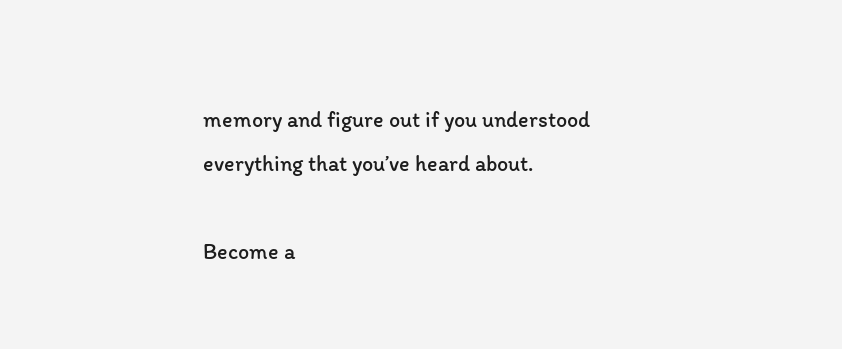memory and figure out if you understood everything that you’ve heard about.

Become a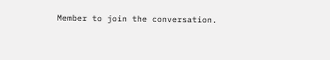Member to join the conversation.